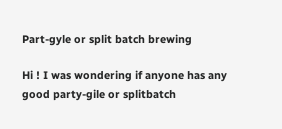Part-gyle or split batch brewing

Hi ! I was wondering if anyone has any good party-gile or splitbatch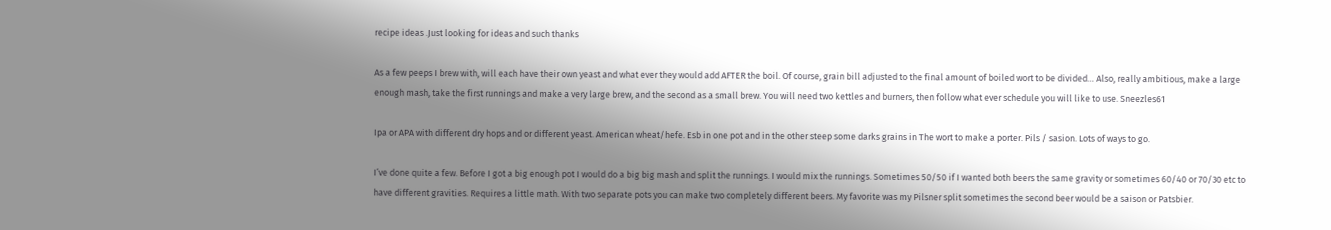recipe ideas .Just looking for ideas and such thanks

As a few peeps I brew with, will each have their own yeast and what ever they would add AFTER the boil. Of course, grain bill adjusted to the final amount of boiled wort to be divided… Also, really ambitious, make a large enough mash, take the first runnings and make a very large brew, and the second as a small brew. You will need two kettles and burners, then follow what ever schedule you will like to use. Sneezles61

Ipa or APA with different dry hops and or different yeast. American wheat/hefe. Esb in one pot and in the other steep some darks grains in The wort to make a porter. Pils / sasion. Lots of ways to go.

I’ve done quite a few. Before I got a big enough pot I would do a big big mash and split the runnings. I would mix the runnings. Sometimes 50/50 if I wanted both beers the same gravity or sometimes 60/40 or 70/30 etc to have different gravities. Requires a little math. With two separate pots you can make two completely different beers. My favorite was my Pilsner split sometimes the second beer would be a saison or Patsbier.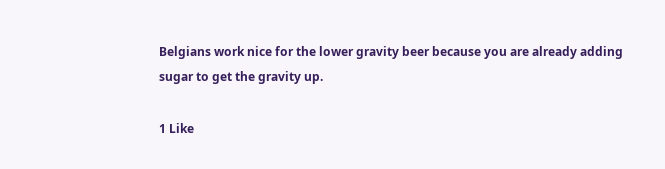Belgians work nice for the lower gravity beer because you are already adding sugar to get the gravity up.

1 Like